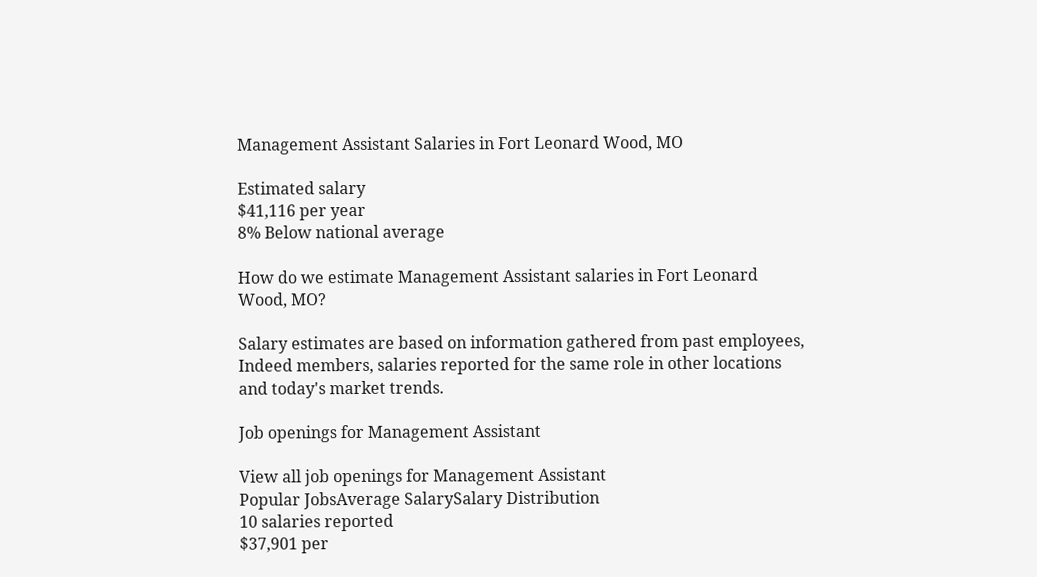Management Assistant Salaries in Fort Leonard Wood, MO

Estimated salary
$41,116 per year
8% Below national average

How do we estimate Management Assistant salaries in Fort Leonard Wood, MO?

Salary estimates are based on information gathered from past employees, Indeed members, salaries reported for the same role in other locations and today's market trends.

Job openings for Management Assistant

View all job openings for Management Assistant
Popular JobsAverage SalarySalary Distribution
10 salaries reported
$37,901 per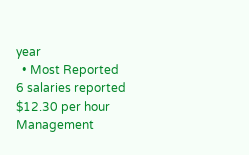year
  • Most Reported
6 salaries reported
$12.30 per hour
Management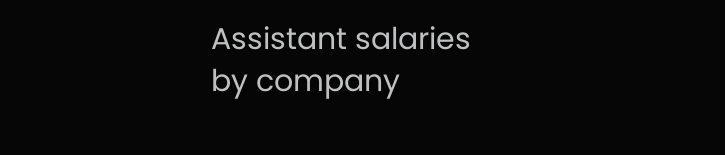Assistant salaries by company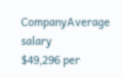CompanyAverage salary
$49,296 per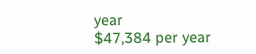year
$47,384 per year